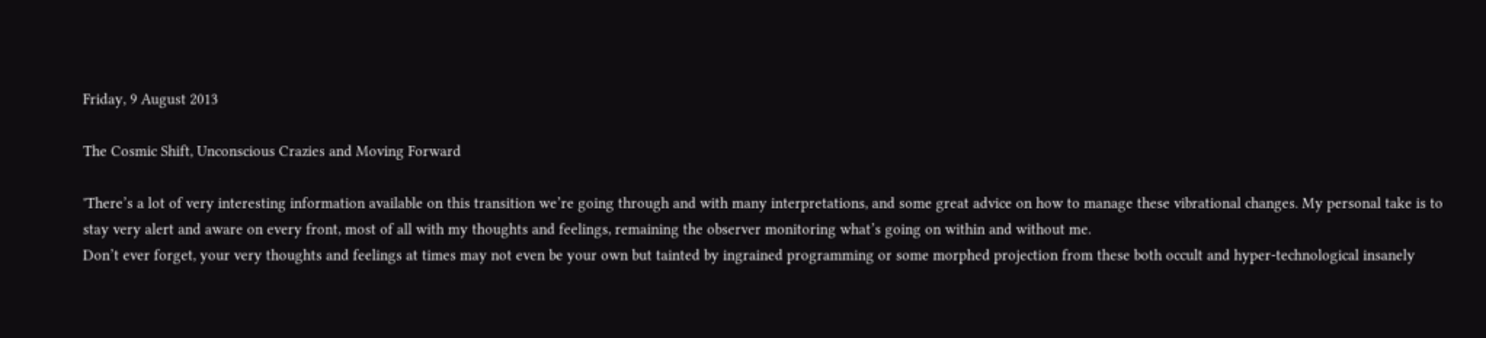Friday, 9 August 2013

The Cosmic Shift, Unconscious Crazies and Moving Forward

'There’s a lot of very interesting information available on this transition we’re going through and with many interpretations, and some great advice on how to manage these vibrational changes. My personal take is to stay very alert and aware on every front, most of all with my thoughts and feelings, remaining the observer monitoring what’s going on within and without me.
Don’t ever forget, your very thoughts and feelings at times may not even be your own but tainted by ingrained programming or some morphed projection from these both occult and hyper-technological insanely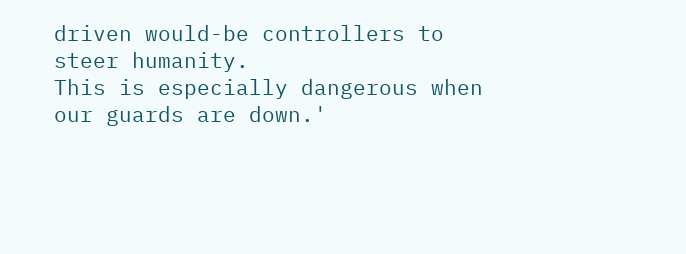driven would-be controllers to steer humanity.
This is especially dangerous when our guards are down.'